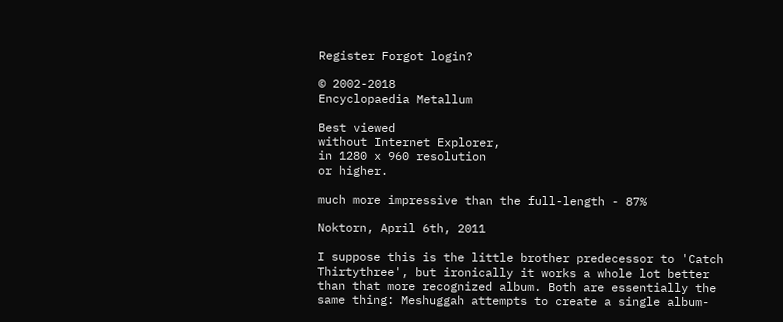Register Forgot login?

© 2002-2018
Encyclopaedia Metallum

Best viewed
without Internet Explorer,
in 1280 x 960 resolution
or higher.

much more impressive than the full-length - 87%

Noktorn, April 6th, 2011

I suppose this is the little brother predecessor to 'Catch Thirtythree', but ironically it works a whole lot better than that more recognized album. Both are essentially the same thing: Meshuggah attempts to create a single album-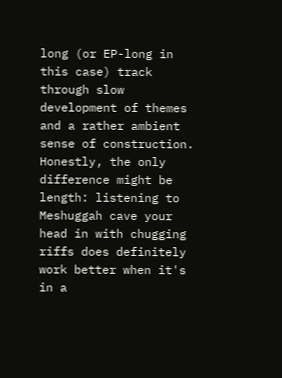long (or EP-long in this case) track through slow development of themes and a rather ambient sense of construction. Honestly, the only difference might be length: listening to Meshuggah cave your head in with chugging riffs does definitely work better when it's in a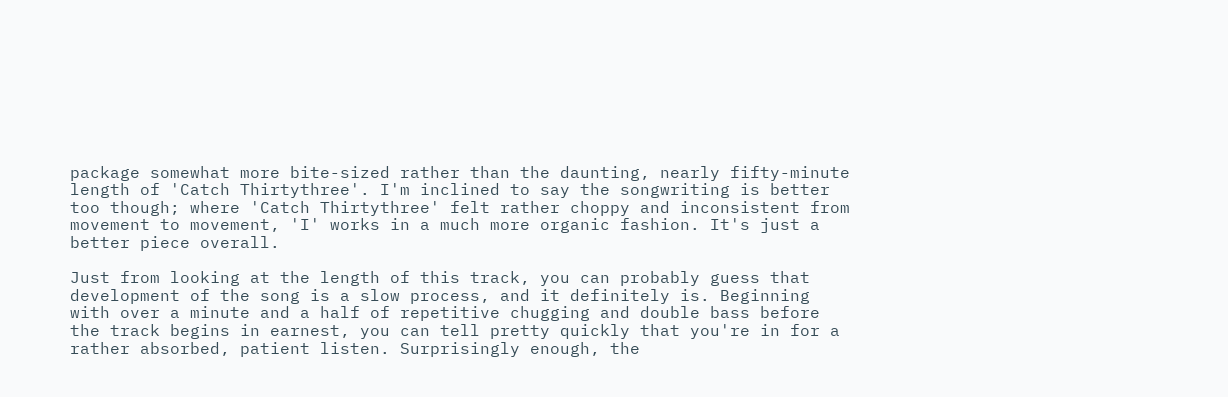package somewhat more bite-sized rather than the daunting, nearly fifty-minute length of 'Catch Thirtythree'. I'm inclined to say the songwriting is better too though; where 'Catch Thirtythree' felt rather choppy and inconsistent from movement to movement, 'I' works in a much more organic fashion. It's just a better piece overall.

Just from looking at the length of this track, you can probably guess that development of the song is a slow process, and it definitely is. Beginning with over a minute and a half of repetitive chugging and double bass before the track begins in earnest, you can tell pretty quickly that you're in for a rather absorbed, patient listen. Surprisingly enough, the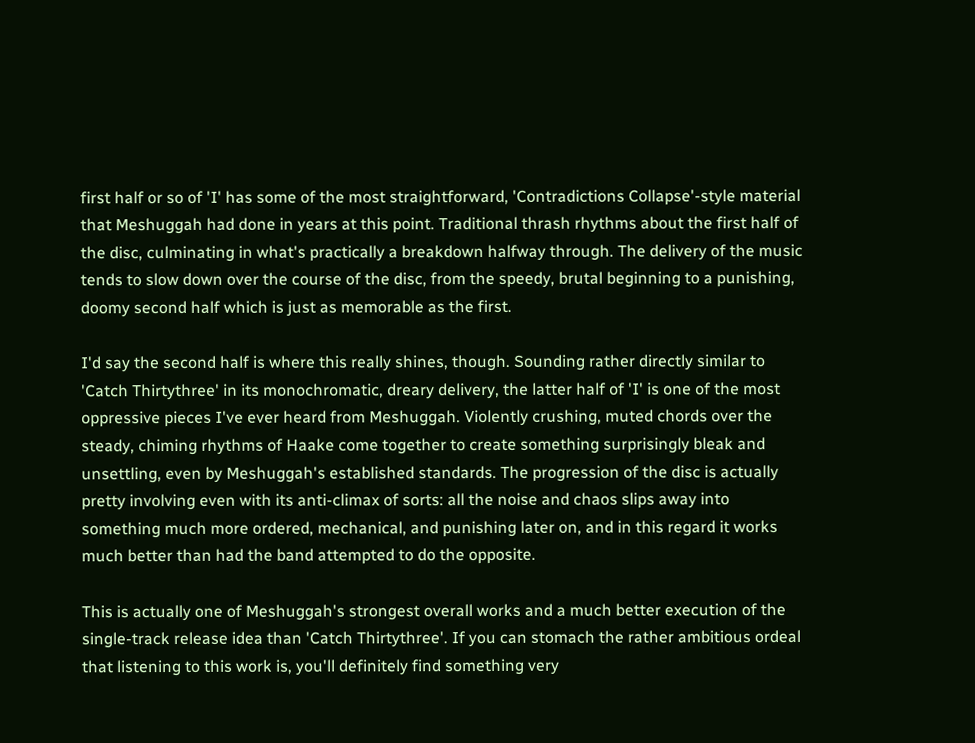first half or so of 'I' has some of the most straightforward, 'Contradictions Collapse'-style material that Meshuggah had done in years at this point. Traditional thrash rhythms about the first half of the disc, culminating in what's practically a breakdown halfway through. The delivery of the music tends to slow down over the course of the disc, from the speedy, brutal beginning to a punishing, doomy second half which is just as memorable as the first.

I'd say the second half is where this really shines, though. Sounding rather directly similar to 'Catch Thirtythree' in its monochromatic, dreary delivery, the latter half of 'I' is one of the most oppressive pieces I've ever heard from Meshuggah. Violently crushing, muted chords over the steady, chiming rhythms of Haake come together to create something surprisingly bleak and unsettling, even by Meshuggah's established standards. The progression of the disc is actually pretty involving even with its anti-climax of sorts: all the noise and chaos slips away into something much more ordered, mechanical, and punishing later on, and in this regard it works much better than had the band attempted to do the opposite.

This is actually one of Meshuggah's strongest overall works and a much better execution of the single-track release idea than 'Catch Thirtythree'. If you can stomach the rather ambitious ordeal that listening to this work is, you'll definitely find something very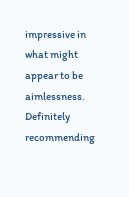impressive in what might appear to be aimlessness. Definitely recommending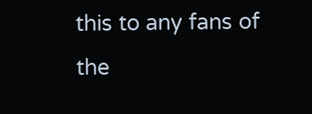this to any fans of the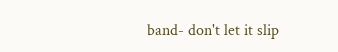band- don't let it slip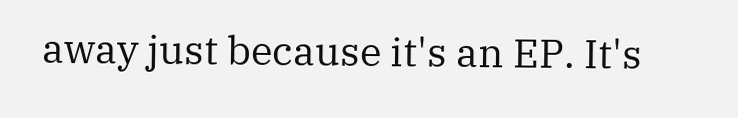away just because it's an EP. It's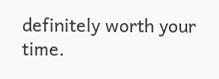definitely worth your time.